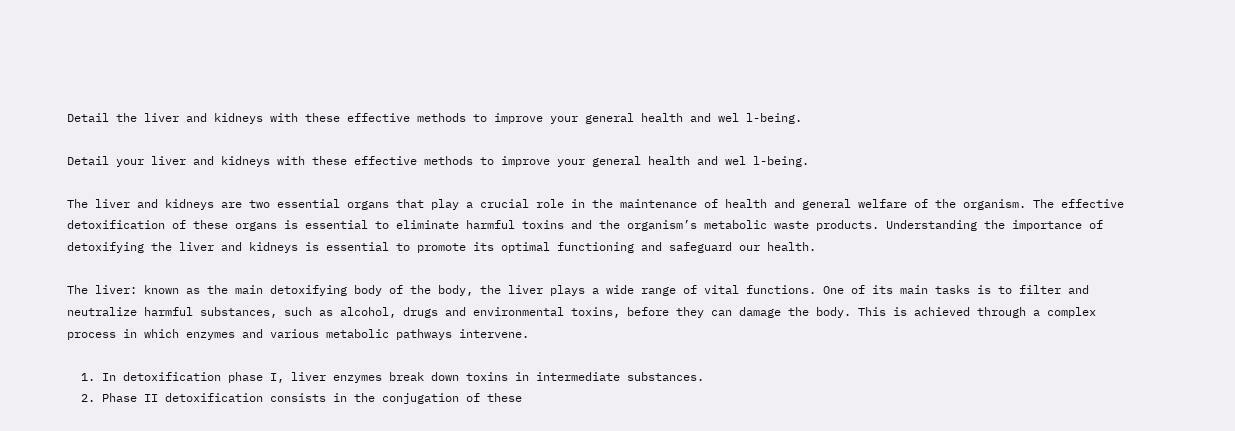Detail the liver and kidneys with these effective methods to improve your general health and wel l-being.

Detail your liver and kidneys with these effective methods to improve your general health and wel l-being.

The liver and kidneys are two essential organs that play a crucial role in the maintenance of health and general welfare of the organism. The effective detoxification of these organs is essential to eliminate harmful toxins and the organism’s metabolic waste products. Understanding the importance of detoxifying the liver and kidneys is essential to promote its optimal functioning and safeguard our health.

The liver: known as the main detoxifying body of the body, the liver plays a wide range of vital functions. One of its main tasks is to filter and neutralize harmful substances, such as alcohol, drugs and environmental toxins, before they can damage the body. This is achieved through a complex process in which enzymes and various metabolic pathways intervene.

  1. In detoxification phase I, liver enzymes break down toxins in intermediate substances.
  2. Phase II detoxification consists in the conjugation of these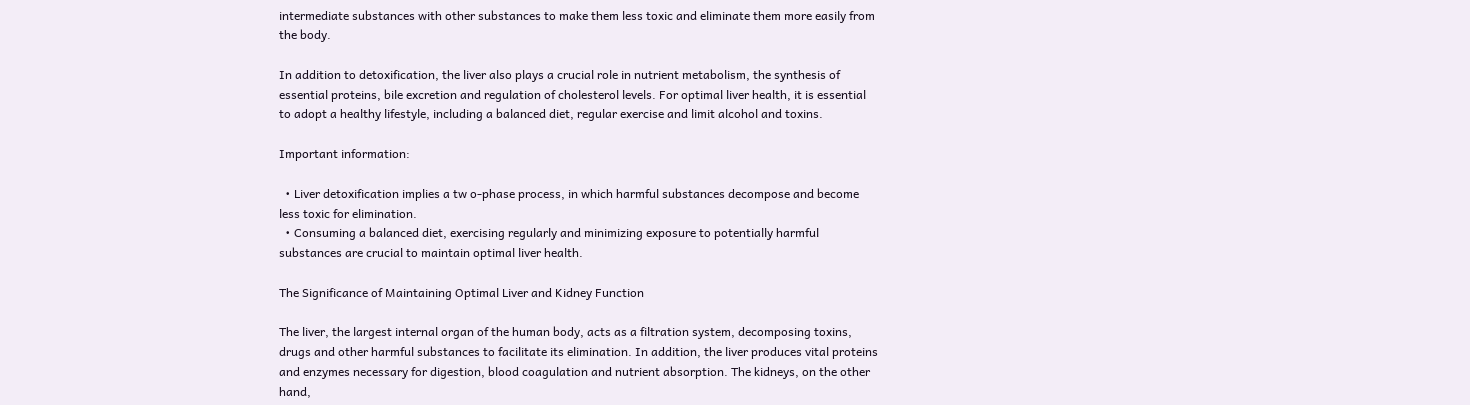intermediate substances with other substances to make them less toxic and eliminate them more easily from the body.

In addition to detoxification, the liver also plays a crucial role in nutrient metabolism, the synthesis of essential proteins, bile excretion and regulation of cholesterol levels. For optimal liver health, it is essential to adopt a healthy lifestyle, including a balanced diet, regular exercise and limit alcohol and toxins.

Important information:

  • Liver detoxification implies a tw o-phase process, in which harmful substances decompose and become less toxic for elimination.
  • Consuming a balanced diet, exercising regularly and minimizing exposure to potentially harmful substances are crucial to maintain optimal liver health.

The Significance of Maintaining Optimal Liver and Kidney Function

The liver, the largest internal organ of the human body, acts as a filtration system, decomposing toxins, drugs and other harmful substances to facilitate its elimination. In addition, the liver produces vital proteins and enzymes necessary for digestion, blood coagulation and nutrient absorption. The kidneys, on the other hand,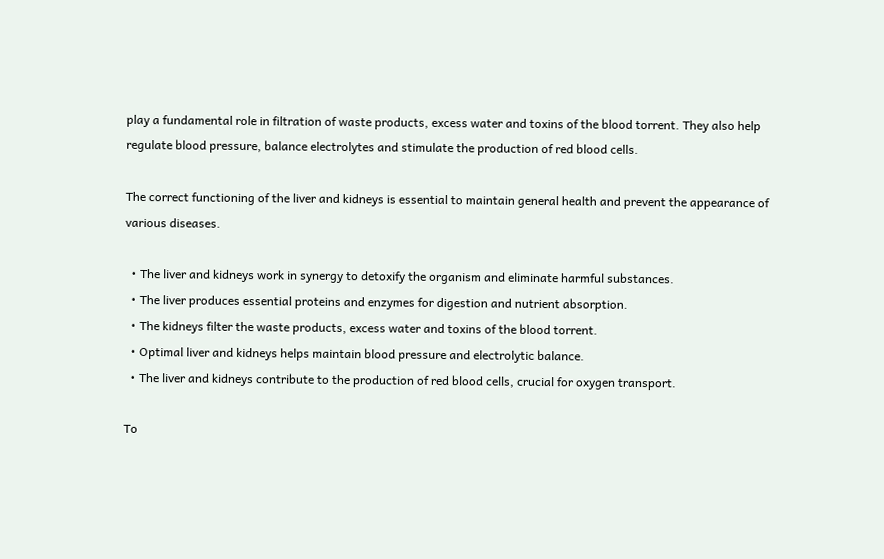play a fundamental role in filtration of waste products, excess water and toxins of the blood torrent. They also help regulate blood pressure, balance electrolytes and stimulate the production of red blood cells.

The correct functioning of the liver and kidneys is essential to maintain general health and prevent the appearance of various diseases.

  • The liver and kidneys work in synergy to detoxify the organism and eliminate harmful substances.
  • The liver produces essential proteins and enzymes for digestion and nutrient absorption.
  • The kidneys filter the waste products, excess water and toxins of the blood torrent.
  • Optimal liver and kidneys helps maintain blood pressure and electrolytic balance.
  • The liver and kidneys contribute to the production of red blood cells, crucial for oxygen transport.

To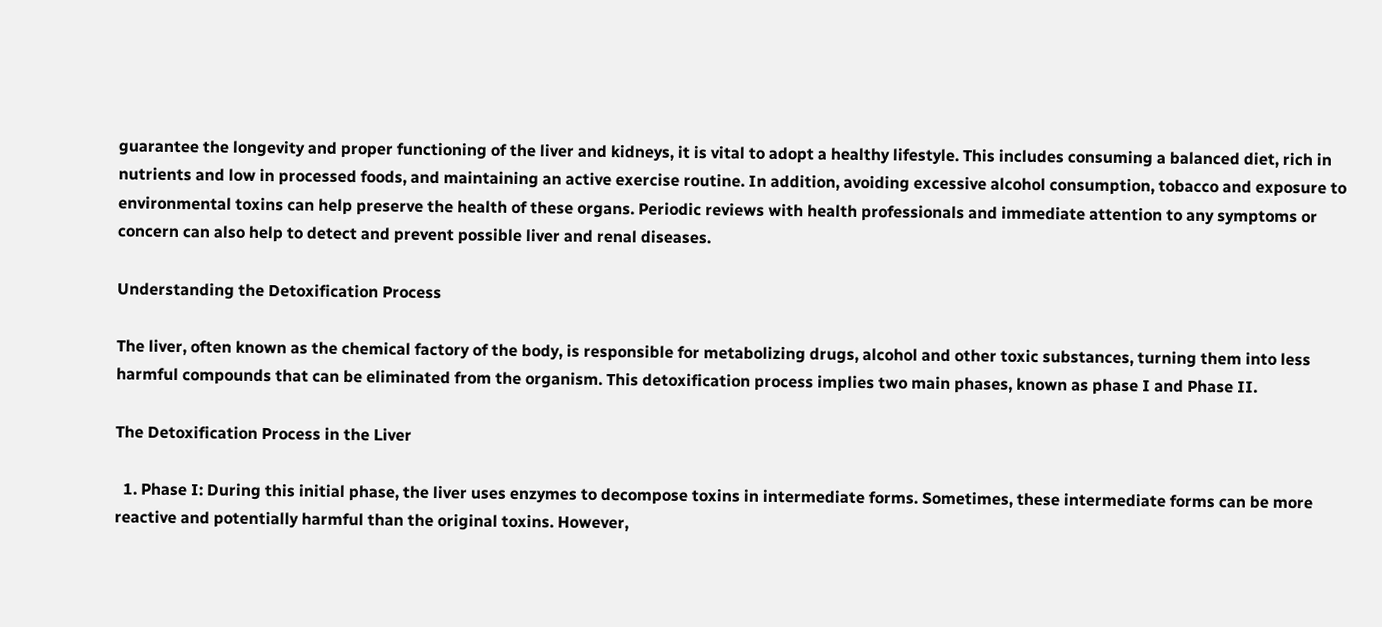guarantee the longevity and proper functioning of the liver and kidneys, it is vital to adopt a healthy lifestyle. This includes consuming a balanced diet, rich in nutrients and low in processed foods, and maintaining an active exercise routine. In addition, avoiding excessive alcohol consumption, tobacco and exposure to environmental toxins can help preserve the health of these organs. Periodic reviews with health professionals and immediate attention to any symptoms or concern can also help to detect and prevent possible liver and renal diseases.

Understanding the Detoxification Process

The liver, often known as the chemical factory of the body, is responsible for metabolizing drugs, alcohol and other toxic substances, turning them into less harmful compounds that can be eliminated from the organism. This detoxification process implies two main phases, known as phase I and Phase II.

The Detoxification Process in the Liver

  1. Phase I: During this initial phase, the liver uses enzymes to decompose toxins in intermediate forms. Sometimes, these intermediate forms can be more reactive and potentially harmful than the original toxins. However,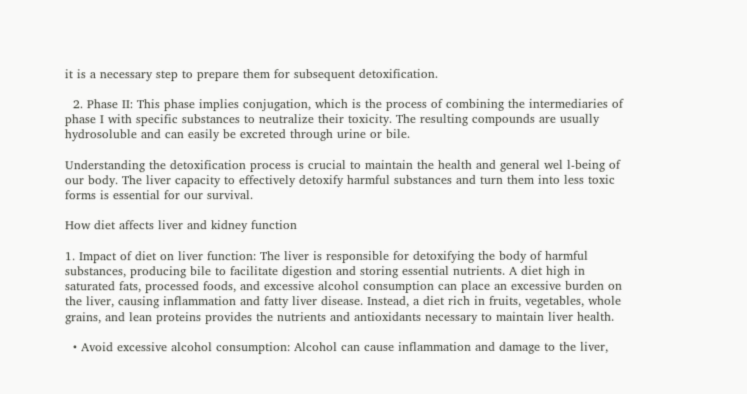it is a necessary step to prepare them for subsequent detoxification.

  2. Phase II: This phase implies conjugation, which is the process of combining the intermediaries of phase I with specific substances to neutralize their toxicity. The resulting compounds are usually hydrosoluble and can easily be excreted through urine or bile.

Understanding the detoxification process is crucial to maintain the health and general wel l-being of our body. The liver capacity to effectively detoxify harmful substances and turn them into less toxic forms is essential for our survival.

How diet affects liver and kidney function

1. Impact of diet on liver function: The liver is responsible for detoxifying the body of harmful substances, producing bile to facilitate digestion and storing essential nutrients. A diet high in saturated fats, processed foods, and excessive alcohol consumption can place an excessive burden on the liver, causing inflammation and fatty liver disease. Instead, a diet rich in fruits, vegetables, whole grains, and lean proteins provides the nutrients and antioxidants necessary to maintain liver health.

  • Avoid excessive alcohol consumption: Alcohol can cause inflammation and damage to the liver,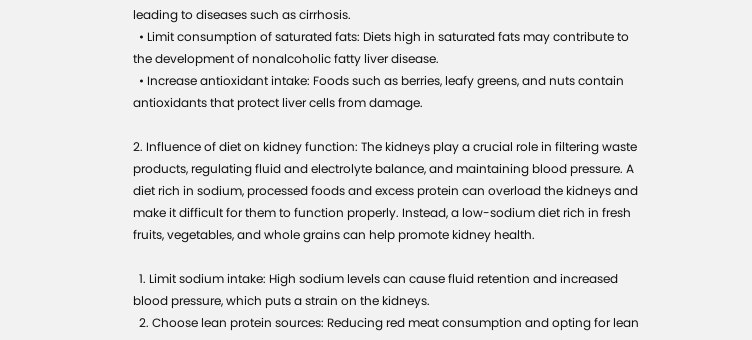leading to diseases such as cirrhosis.
  • Limit consumption of saturated fats: Diets high in saturated fats may contribute to the development of nonalcoholic fatty liver disease.
  • Increase antioxidant intake: Foods such as berries, leafy greens, and nuts contain antioxidants that protect liver cells from damage.

2. Influence of diet on kidney function: The kidneys play a crucial role in filtering waste products, regulating fluid and electrolyte balance, and maintaining blood pressure. A diet rich in sodium, processed foods and excess protein can overload the kidneys and make it difficult for them to function properly. Instead, a low-sodium diet rich in fresh fruits, vegetables, and whole grains can help promote kidney health.

  1. Limit sodium intake: High sodium levels can cause fluid retention and increased blood pressure, which puts a strain on the kidneys.
  2. Choose lean protein sources: Reducing red meat consumption and opting for lean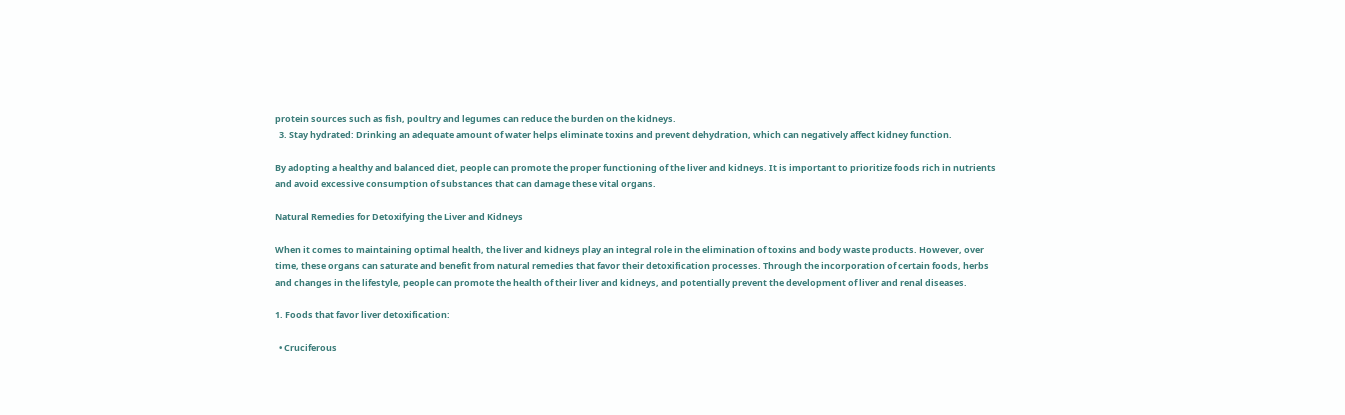protein sources such as fish, poultry and legumes can reduce the burden on the kidneys.
  3. Stay hydrated: Drinking an adequate amount of water helps eliminate toxins and prevent dehydration, which can negatively affect kidney function.

By adopting a healthy and balanced diet, people can promote the proper functioning of the liver and kidneys. It is important to prioritize foods rich in nutrients and avoid excessive consumption of substances that can damage these vital organs.

Natural Remedies for Detoxifying the Liver and Kidneys

When it comes to maintaining optimal health, the liver and kidneys play an integral role in the elimination of toxins and body waste products. However, over time, these organs can saturate and benefit from natural remedies that favor their detoxification processes. Through the incorporation of certain foods, herbs and changes in the lifestyle, people can promote the health of their liver and kidneys, and potentially prevent the development of liver and renal diseases.

1. Foods that favor liver detoxification:

  • Cruciferous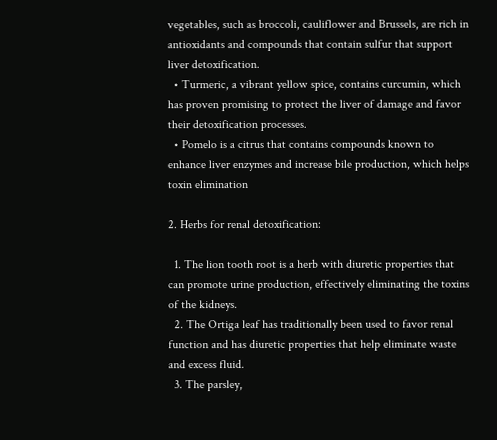vegetables, such as broccoli, cauliflower and Brussels, are rich in antioxidants and compounds that contain sulfur that support liver detoxification.
  • Turmeric, a vibrant yellow spice, contains curcumin, which has proven promising to protect the liver of damage and favor their detoxification processes.
  • Pomelo is a citrus that contains compounds known to enhance liver enzymes and increase bile production, which helps toxin elimination

2. Herbs for renal detoxification:

  1. The lion tooth root is a herb with diuretic properties that can promote urine production, effectively eliminating the toxins of the kidneys.
  2. The Ortiga leaf has traditionally been used to favor renal function and has diuretic properties that help eliminate waste and excess fluid.
  3. The parsley,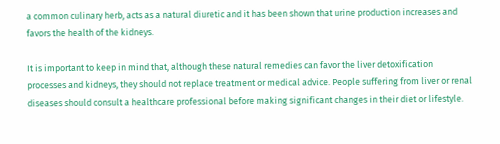a common culinary herb, acts as a natural diuretic and it has been shown that urine production increases and favors the health of the kidneys.

It is important to keep in mind that, although these natural remedies can favor the liver detoxification processes and kidneys, they should not replace treatment or medical advice. People suffering from liver or renal diseases should consult a healthcare professional before making significant changes in their diet or lifestyle.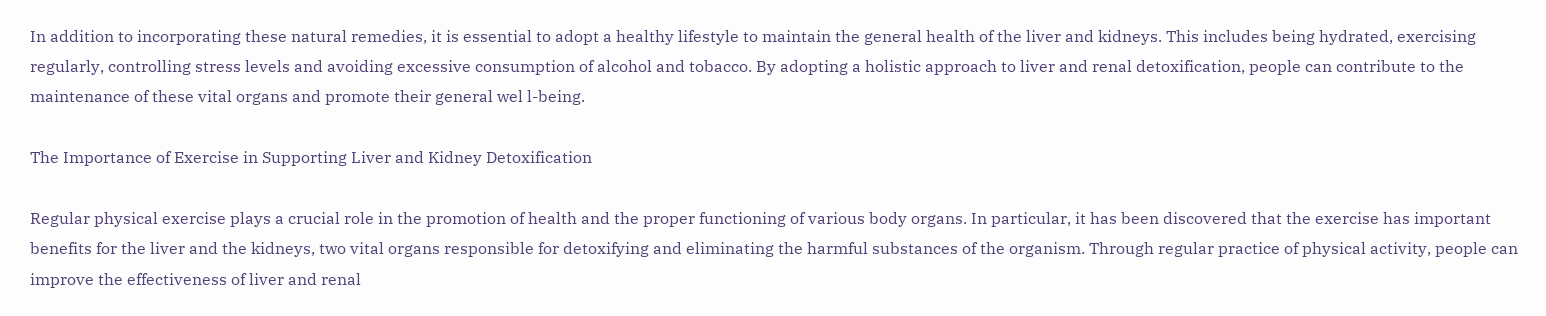In addition to incorporating these natural remedies, it is essential to adopt a healthy lifestyle to maintain the general health of the liver and kidneys. This includes being hydrated, exercising regularly, controlling stress levels and avoiding excessive consumption of alcohol and tobacco. By adopting a holistic approach to liver and renal detoxification, people can contribute to the maintenance of these vital organs and promote their general wel l-being.

The Importance of Exercise in Supporting Liver and Kidney Detoxification

Regular physical exercise plays a crucial role in the promotion of health and the proper functioning of various body organs. In particular, it has been discovered that the exercise has important benefits for the liver and the kidneys, two vital organs responsible for detoxifying and eliminating the harmful substances of the organism. Through regular practice of physical activity, people can improve the effectiveness of liver and renal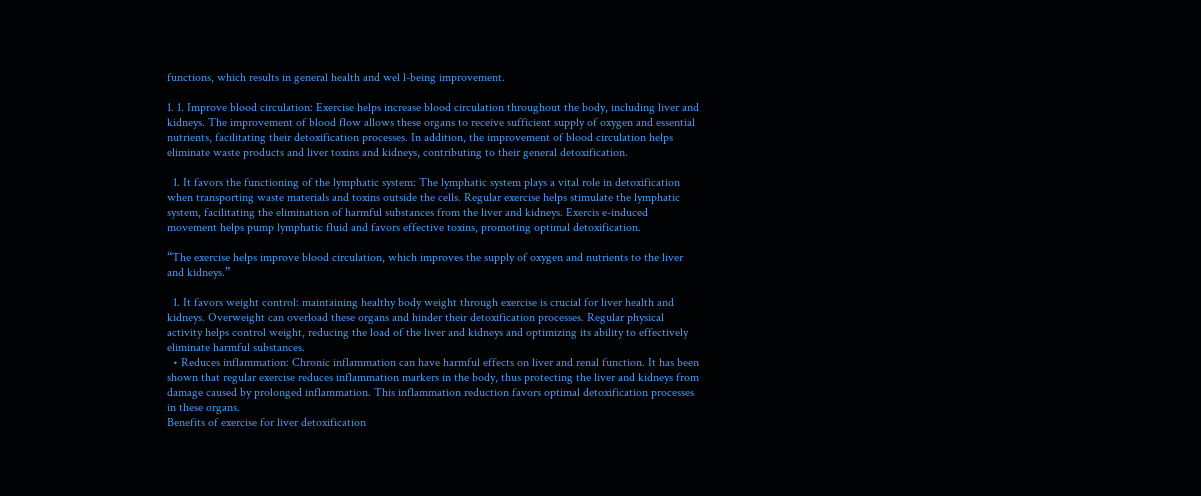functions, which results in general health and wel l-being improvement.

1. 1. Improve blood circulation: Exercise helps increase blood circulation throughout the body, including liver and kidneys. The improvement of blood flow allows these organs to receive sufficient supply of oxygen and essential nutrients, facilitating their detoxification processes. In addition, the improvement of blood circulation helps eliminate waste products and liver toxins and kidneys, contributing to their general detoxification.

  1. It favors the functioning of the lymphatic system: The lymphatic system plays a vital role in detoxification when transporting waste materials and toxins outside the cells. Regular exercise helps stimulate the lymphatic system, facilitating the elimination of harmful substances from the liver and kidneys. Exercis e-induced movement helps pump lymphatic fluid and favors effective toxins, promoting optimal detoxification.

“The exercise helps improve blood circulation, which improves the supply of oxygen and nutrients to the liver and kidneys.”

  1. It favors weight control: maintaining healthy body weight through exercise is crucial for liver health and kidneys. Overweight can overload these organs and hinder their detoxification processes. Regular physical activity helps control weight, reducing the load of the liver and kidneys and optimizing its ability to effectively eliminate harmful substances.
  • Reduces inflammation: Chronic inflammation can have harmful effects on liver and renal function. It has been shown that regular exercise reduces inflammation markers in the body, thus protecting the liver and kidneys from damage caused by prolonged inflammation. This inflammation reduction favors optimal detoxification processes in these organs.
Benefits of exercise for liver detoxification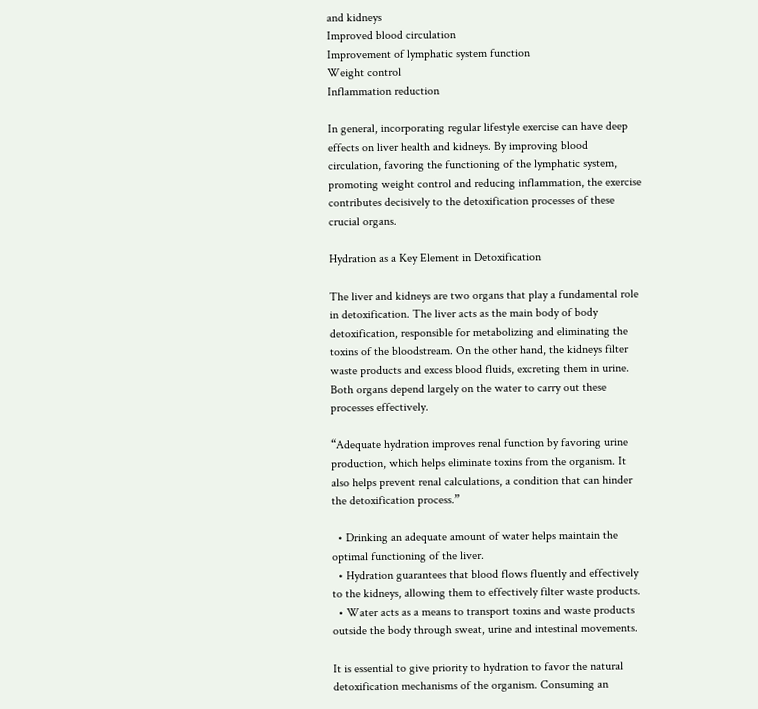and kidneys
Improved blood circulation
Improvement of lymphatic system function
Weight control
Inflammation reduction

In general, incorporating regular lifestyle exercise can have deep effects on liver health and kidneys. By improving blood circulation, favoring the functioning of the lymphatic system, promoting weight control and reducing inflammation, the exercise contributes decisively to the detoxification processes of these crucial organs.

Hydration as a Key Element in Detoxification

The liver and kidneys are two organs that play a fundamental role in detoxification. The liver acts as the main body of body detoxification, responsible for metabolizing and eliminating the toxins of the bloodstream. On the other hand, the kidneys filter waste products and excess blood fluids, excreting them in urine. Both organs depend largely on the water to carry out these processes effectively.

“Adequate hydration improves renal function by favoring urine production, which helps eliminate toxins from the organism. It also helps prevent renal calculations, a condition that can hinder the detoxification process.”

  • Drinking an adequate amount of water helps maintain the optimal functioning of the liver.
  • Hydration guarantees that blood flows fluently and effectively to the kidneys, allowing them to effectively filter waste products.
  • Water acts as a means to transport toxins and waste products outside the body through sweat, urine and intestinal movements.

It is essential to give priority to hydration to favor the natural detoxification mechanisms of the organism. Consuming an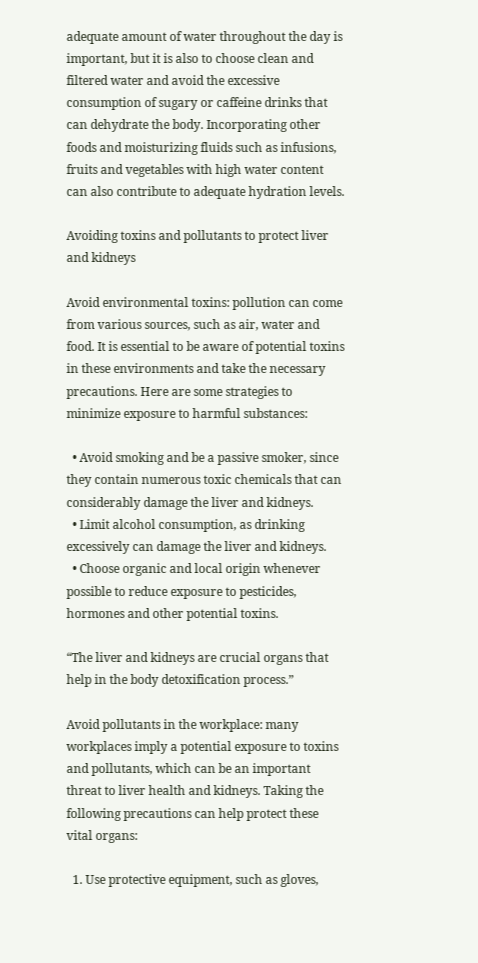adequate amount of water throughout the day is important, but it is also to choose clean and filtered water and avoid the excessive consumption of sugary or caffeine drinks that can dehydrate the body. Incorporating other foods and moisturizing fluids such as infusions, fruits and vegetables with high water content can also contribute to adequate hydration levels.

Avoiding toxins and pollutants to protect liver and kidneys

Avoid environmental toxins: pollution can come from various sources, such as air, water and food. It is essential to be aware of potential toxins in these environments and take the necessary precautions. Here are some strategies to minimize exposure to harmful substances:

  • Avoid smoking and be a passive smoker, since they contain numerous toxic chemicals that can considerably damage the liver and kidneys.
  • Limit alcohol consumption, as drinking excessively can damage the liver and kidneys.
  • Choose organic and local origin whenever possible to reduce exposure to pesticides, hormones and other potential toxins.

“The liver and kidneys are crucial organs that help in the body detoxification process.”

Avoid pollutants in the workplace: many workplaces imply a potential exposure to toxins and pollutants, which can be an important threat to liver health and kidneys. Taking the following precautions can help protect these vital organs:

  1. Use protective equipment, such as gloves,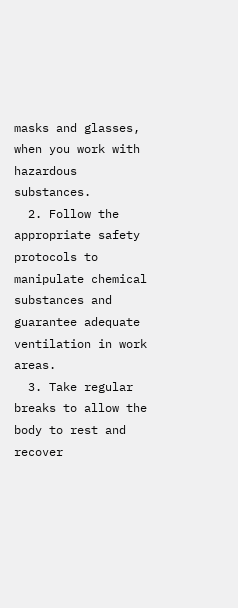masks and glasses, when you work with hazardous substances.
  2. Follow the appropriate safety protocols to manipulate chemical substances and guarantee adequate ventilation in work areas.
  3. Take regular breaks to allow the body to rest and recover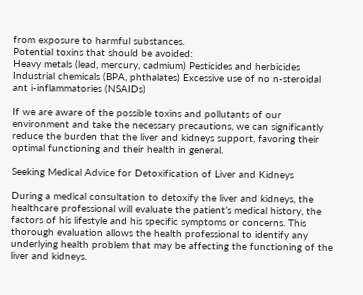from exposure to harmful substances.
Potential toxins that should be avoided:
Heavy metals (lead, mercury, cadmium) Pesticides and herbicides
Industrial chemicals (BPA, phthalates) Excessive use of no n-steroidal ant i-inflammatories (NSAIDs)

If we are aware of the possible toxins and pollutants of our environment and take the necessary precautions, we can significantly reduce the burden that the liver and kidneys support, favoring their optimal functioning and their health in general.

Seeking Medical Advice for Detoxification of Liver and Kidneys

During a medical consultation to detoxify the liver and kidneys, the healthcare professional will evaluate the patient’s medical history, the factors of his lifestyle and his specific symptoms or concerns. This thorough evaluation allows the health professional to identify any underlying health problem that may be affecting the functioning of the liver and kidneys.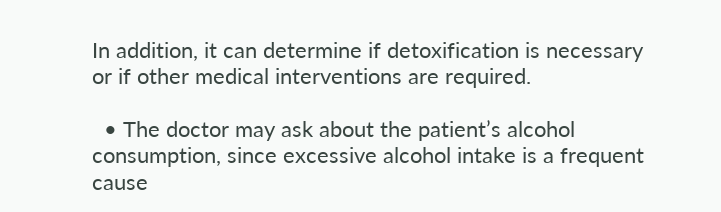In addition, it can determine if detoxification is necessary or if other medical interventions are required.

  • The doctor may ask about the patient’s alcohol consumption, since excessive alcohol intake is a frequent cause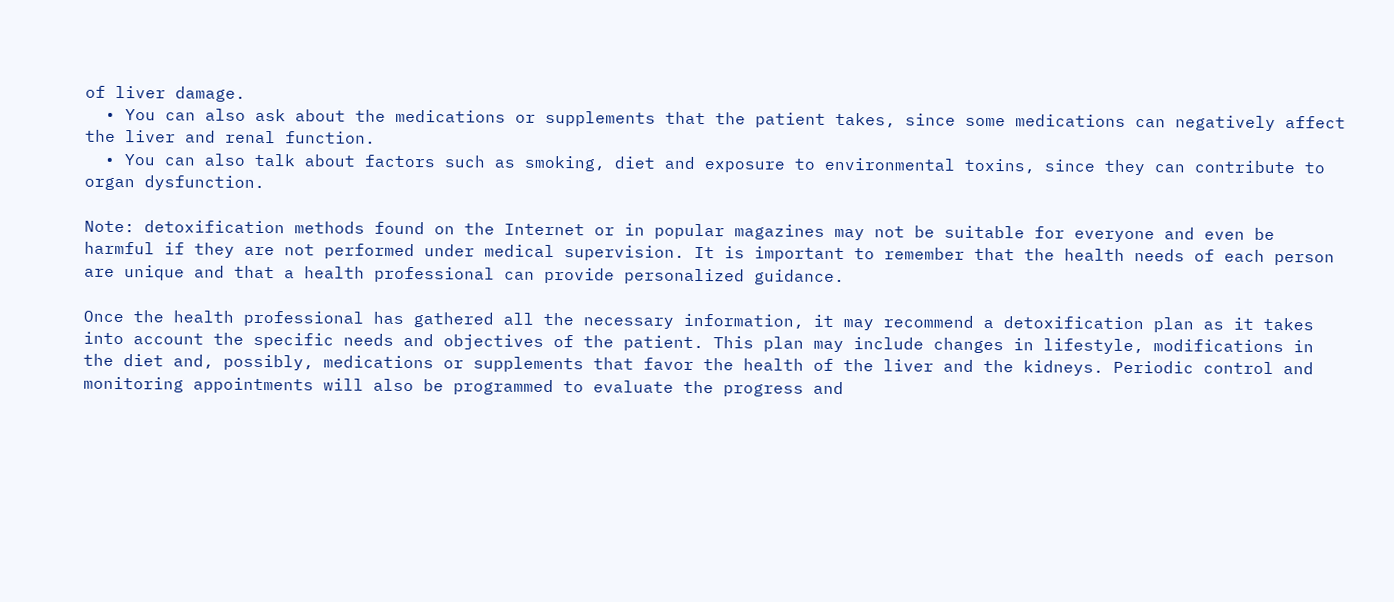of liver damage.
  • You can also ask about the medications or supplements that the patient takes, since some medications can negatively affect the liver and renal function.
  • You can also talk about factors such as smoking, diet and exposure to environmental toxins, since they can contribute to organ dysfunction.

Note: detoxification methods found on the Internet or in popular magazines may not be suitable for everyone and even be harmful if they are not performed under medical supervision. It is important to remember that the health needs of each person are unique and that a health professional can provide personalized guidance.

Once the health professional has gathered all the necessary information, it may recommend a detoxification plan as it takes into account the specific needs and objectives of the patient. This plan may include changes in lifestyle, modifications in the diet and, possibly, medications or supplements that favor the health of the liver and the kidneys. Periodic control and monitoring appointments will also be programmed to evaluate the progress and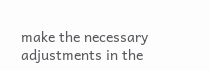make the necessary adjustments in the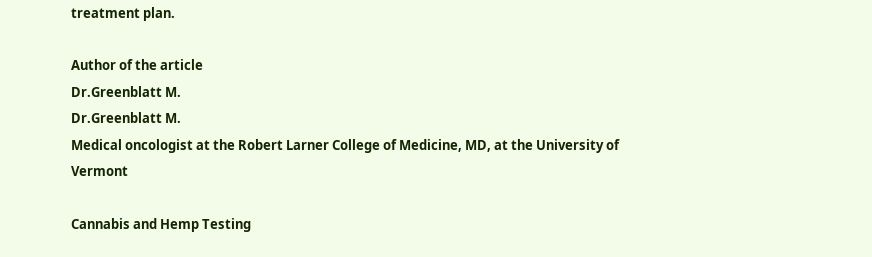treatment plan.

Author of the article
Dr.Greenblatt M.
Dr.Greenblatt M.
Medical oncologist at the Robert Larner College of Medicine, MD, at the University of Vermont

Cannabis and Hemp Testing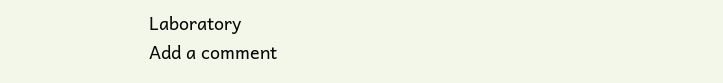Laboratory
Add a comment